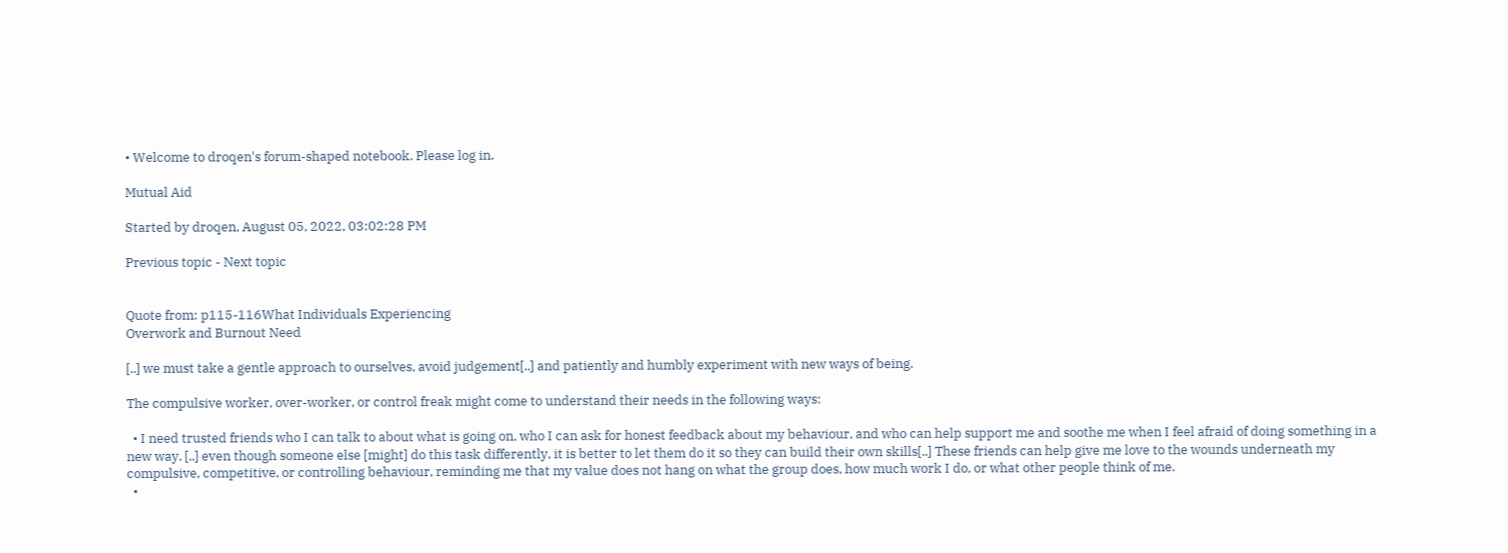• Welcome to droqen's forum-shaped notebook. Please log in.

Mutual Aid

Started by droqen, August 05, 2022, 03:02:28 PM

Previous topic - Next topic


Quote from: p115-116What Individuals Experiencing
Overwork and Burnout Need

[..] we must take a gentle approach to ourselves, avoid judgement[..] and patiently and humbly experiment with new ways of being.

The compulsive worker, over-worker, or control freak might come to understand their needs in the following ways:

  • I need trusted friends who I can talk to about what is going on, who I can ask for honest feedback about my behaviour, and who can help support me and soothe me when I feel afraid of doing something in a new way. [..] even though someone else [might] do this task differently, it is better to let them do it so they can build their own skills[..] These friends can help give me love to the wounds underneath my compulsive, competitive, or controlling behaviour, reminding me that my value does not hang on what the group does, how much work I do, or what other people think of me.
  •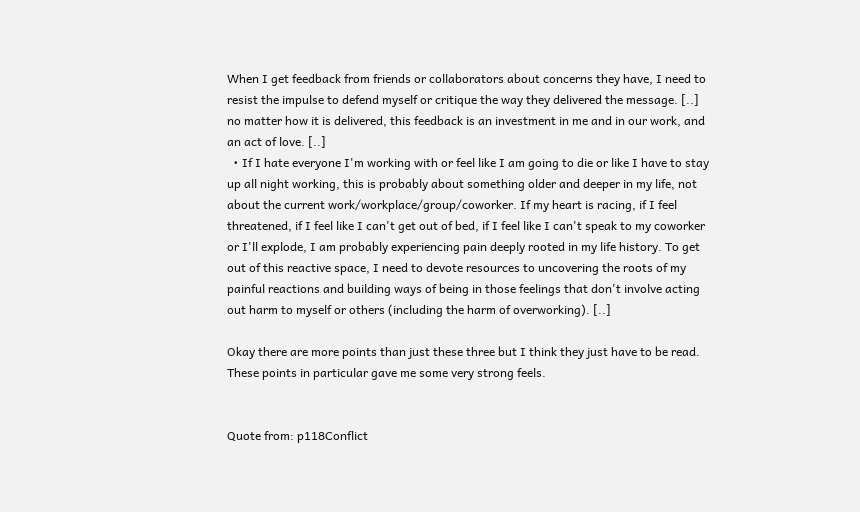When I get feedback from friends or collaborators about concerns they have, I need to resist the impulse to defend myself or critique the way they delivered the message. [..] no matter how it is delivered, this feedback is an investment in me and in our work, and an act of love. [..]
  • If I hate everyone I'm working with or feel like I am going to die or like I have to stay up all night working, this is probably about something older and deeper in my life, not about the current work/workplace/group/coworker. If my heart is racing, if I feel threatened, if I feel like I can't get out of bed, if I feel like I can't speak to my coworker or I'll explode, I am probably experiencing pain deeply rooted in my life history. To get out of this reactive space, I need to devote resources to uncovering the roots of my painful reactions and building ways of being in those feelings that don't involve acting out harm to myself or others (including the harm of overworking). [..]

Okay there are more points than just these three but I think they just have to be read. These points in particular gave me some very strong feels.


Quote from: p118Conflict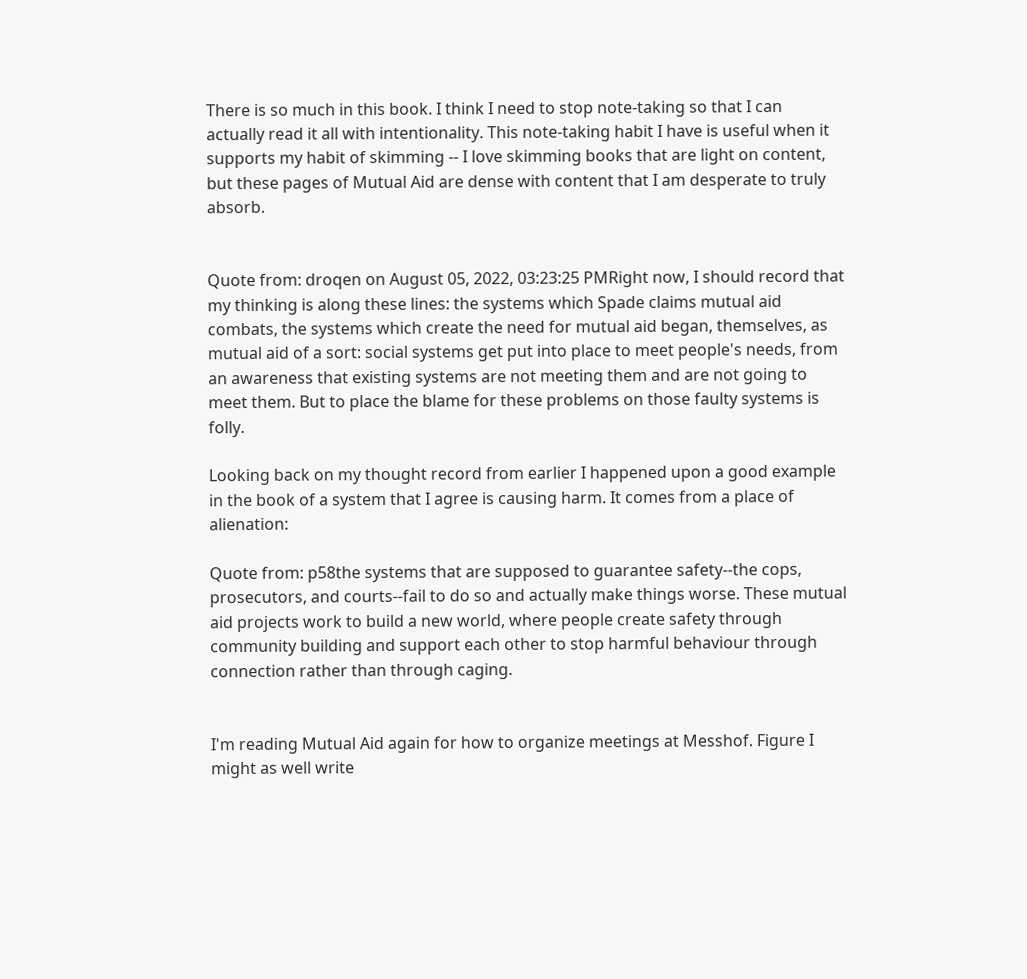There is so much in this book. I think I need to stop note-taking so that I can actually read it all with intentionality. This note-taking habit I have is useful when it supports my habit of skimming -- I love skimming books that are light on content, but these pages of Mutual Aid are dense with content that I am desperate to truly absorb.


Quote from: droqen on August 05, 2022, 03:23:25 PMRight now, I should record that my thinking is along these lines: the systems which Spade claims mutual aid combats, the systems which create the need for mutual aid began, themselves, as mutual aid of a sort: social systems get put into place to meet people's needs, from an awareness that existing systems are not meeting them and are not going to meet them. But to place the blame for these problems on those faulty systems is folly.

Looking back on my thought record from earlier I happened upon a good example in the book of a system that I agree is causing harm. It comes from a place of alienation:

Quote from: p58the systems that are supposed to guarantee safety--the cops, prosecutors, and courts--fail to do so and actually make things worse. These mutual aid projects work to build a new world, where people create safety through community building and support each other to stop harmful behaviour through connection rather than through caging.


I'm reading Mutual Aid again for how to organize meetings at Messhof. Figure I might as well write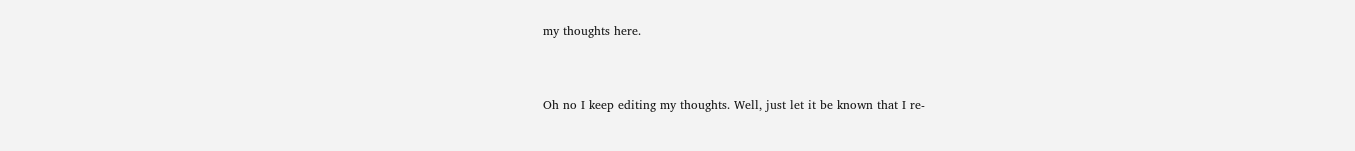my thoughts here.


Oh no I keep editing my thoughts. Well, just let it be known that I re-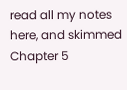read all my notes here, and skimmed Chapter 5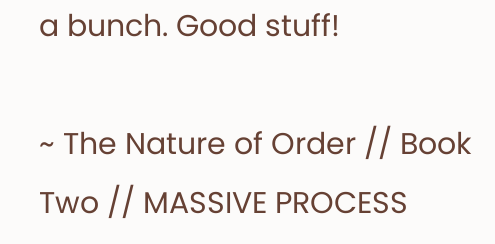a bunch. Good stuff!

~ The Nature of Order // Book Two // MASSIVE PROCESS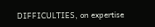DIFFICULTIES, on expertise